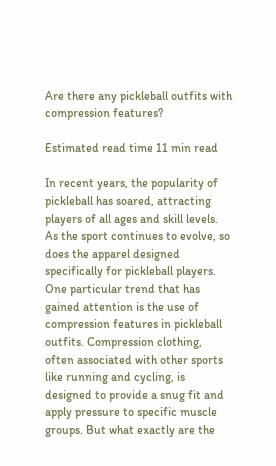Are there any pickleball outfits with compression features?

Estimated read time 11 min read

In recent years, the popularity of pickleball has soared, attracting players of all ages and skill levels. As the sport continues to evolve, so does the apparel designed specifically for pickleball players. One particular trend that has gained attention is the use of compression features in pickleball outfits. Compression clothing, often associated with other sports like running and cycling, is designed to provide a snug fit and apply pressure to specific muscle groups. But what exactly are the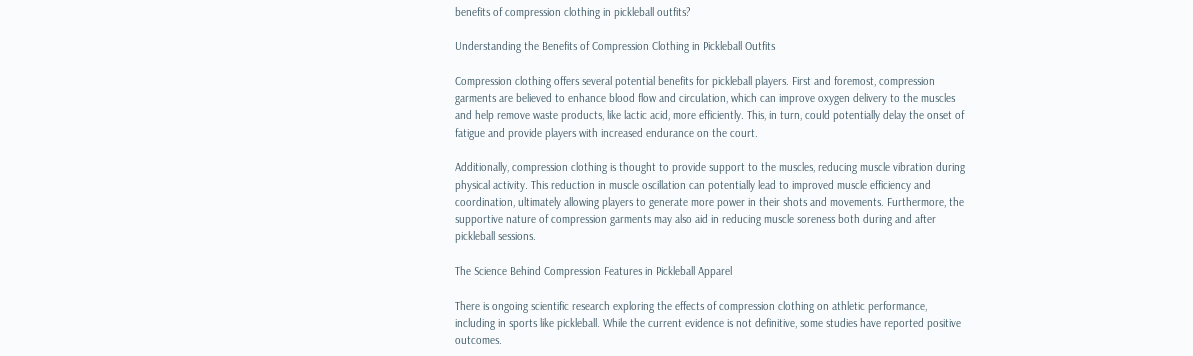benefits of compression clothing in pickleball outfits?

Understanding the Benefits of Compression Clothing in Pickleball Outfits

Compression clothing offers several potential benefits for pickleball players. First and foremost, compression garments are believed to enhance blood flow and circulation, which can improve oxygen delivery to the muscles and help remove waste products, like lactic acid, more efficiently. This, in turn, could potentially delay the onset of fatigue and provide players with increased endurance on the court.

Additionally, compression clothing is thought to provide support to the muscles, reducing muscle vibration during physical activity. This reduction in muscle oscillation can potentially lead to improved muscle efficiency and coordination, ultimately allowing players to generate more power in their shots and movements. Furthermore, the supportive nature of compression garments may also aid in reducing muscle soreness both during and after pickleball sessions.

The Science Behind Compression Features in Pickleball Apparel

There is ongoing scientific research exploring the effects of compression clothing on athletic performance, including in sports like pickleball. While the current evidence is not definitive, some studies have reported positive outcomes.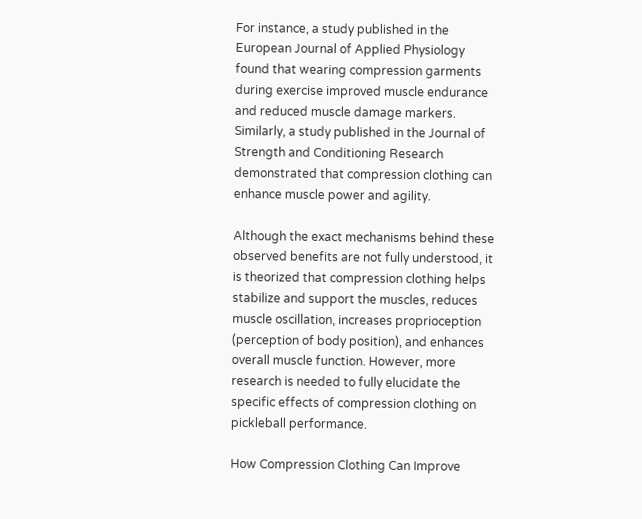For instance, a study published in the European Journal of Applied Physiology found that wearing compression garments during exercise improved muscle endurance and reduced muscle damage markers. Similarly, a study published in the Journal of Strength and Conditioning Research demonstrated that compression clothing can enhance muscle power and agility.

Although the exact mechanisms behind these observed benefits are not fully understood, it is theorized that compression clothing helps stabilize and support the muscles, reduces muscle oscillation, increases proprioception (perception of body position), and enhances overall muscle function. However, more research is needed to fully elucidate the specific effects of compression clothing on pickleball performance.

How Compression Clothing Can Improve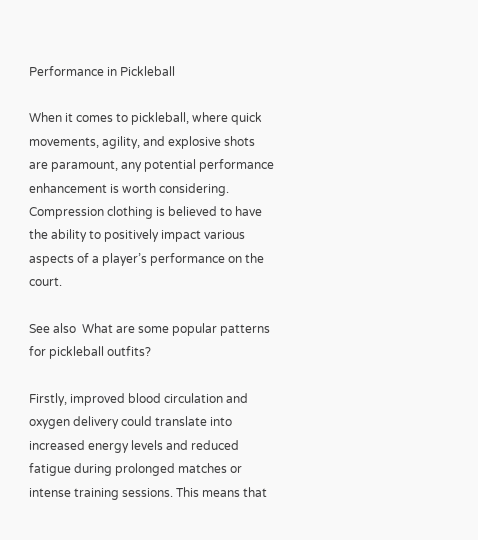Performance in Pickleball

When it comes to pickleball, where quick movements, agility, and explosive shots are paramount, any potential performance enhancement is worth considering. Compression clothing is believed to have the ability to positively impact various aspects of a player’s performance on the court.

See also  What are some popular patterns for pickleball outfits?

Firstly, improved blood circulation and oxygen delivery could translate into increased energy levels and reduced fatigue during prolonged matches or intense training sessions. This means that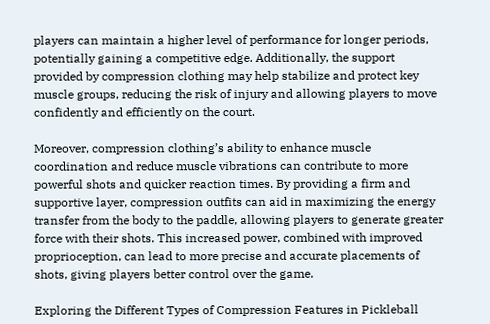players can maintain a higher level of performance for longer periods, potentially gaining a competitive edge. Additionally, the support provided by compression clothing may help stabilize and protect key muscle groups, reducing the risk of injury and allowing players to move confidently and efficiently on the court.

Moreover, compression clothing’s ability to enhance muscle coordination and reduce muscle vibrations can contribute to more powerful shots and quicker reaction times. By providing a firm and supportive layer, compression outfits can aid in maximizing the energy transfer from the body to the paddle, allowing players to generate greater force with their shots. This increased power, combined with improved proprioception, can lead to more precise and accurate placements of shots, giving players better control over the game.

Exploring the Different Types of Compression Features in Pickleball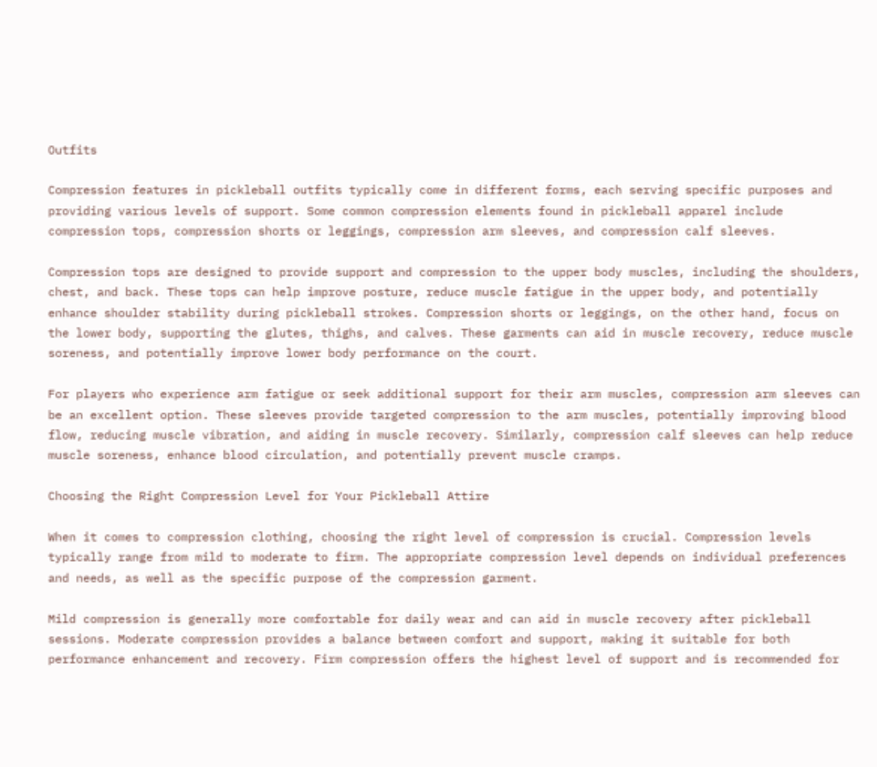Outfits

Compression features in pickleball outfits typically come in different forms, each serving specific purposes and providing various levels of support. Some common compression elements found in pickleball apparel include compression tops, compression shorts or leggings, compression arm sleeves, and compression calf sleeves.

Compression tops are designed to provide support and compression to the upper body muscles, including the shoulders, chest, and back. These tops can help improve posture, reduce muscle fatigue in the upper body, and potentially enhance shoulder stability during pickleball strokes. Compression shorts or leggings, on the other hand, focus on the lower body, supporting the glutes, thighs, and calves. These garments can aid in muscle recovery, reduce muscle soreness, and potentially improve lower body performance on the court.

For players who experience arm fatigue or seek additional support for their arm muscles, compression arm sleeves can be an excellent option. These sleeves provide targeted compression to the arm muscles, potentially improving blood flow, reducing muscle vibration, and aiding in muscle recovery. Similarly, compression calf sleeves can help reduce muscle soreness, enhance blood circulation, and potentially prevent muscle cramps.

Choosing the Right Compression Level for Your Pickleball Attire

When it comes to compression clothing, choosing the right level of compression is crucial. Compression levels typically range from mild to moderate to firm. The appropriate compression level depends on individual preferences and needs, as well as the specific purpose of the compression garment.

Mild compression is generally more comfortable for daily wear and can aid in muscle recovery after pickleball sessions. Moderate compression provides a balance between comfort and support, making it suitable for both performance enhancement and recovery. Firm compression offers the highest level of support and is recommended for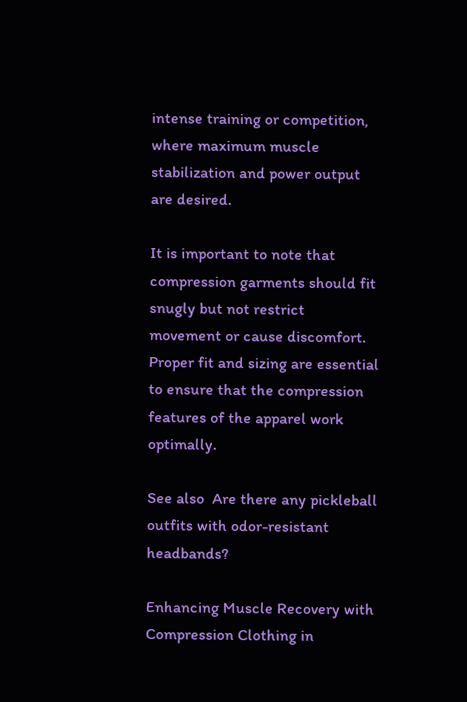intense training or competition, where maximum muscle stabilization and power output are desired.

It is important to note that compression garments should fit snugly but not restrict movement or cause discomfort. Proper fit and sizing are essential to ensure that the compression features of the apparel work optimally.

See also  Are there any pickleball outfits with odor-resistant headbands?

Enhancing Muscle Recovery with Compression Clothing in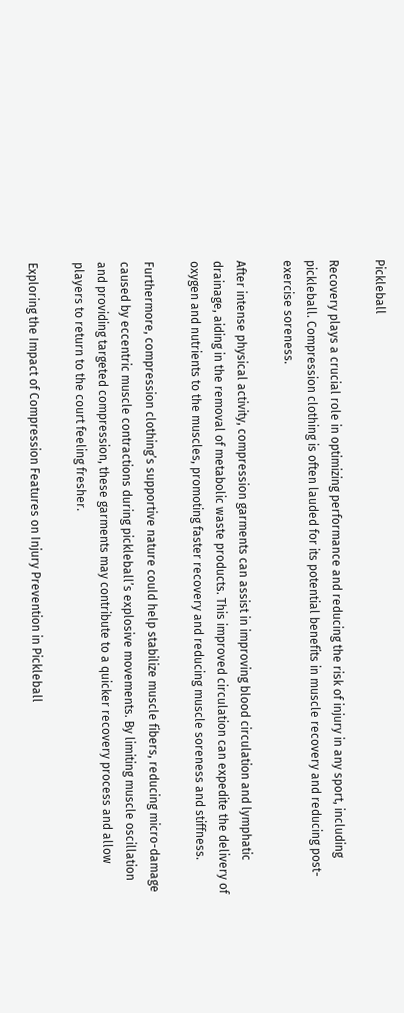Pickleball

Recovery plays a crucial role in optimizing performance and reducing the risk of injury in any sport, including pickleball. Compression clothing is often lauded for its potential benefits in muscle recovery and reducing post-exercise soreness.

After intense physical activity, compression garments can assist in improving blood circulation and lymphatic drainage, aiding in the removal of metabolic waste products. This improved circulation can expedite the delivery of oxygen and nutrients to the muscles, promoting faster recovery and reducing muscle soreness and stiffness.

Furthermore, compression clothing’s supportive nature could help stabilize muscle fibers, reducing micro-damage caused by eccentric muscle contractions during pickleball’s explosive movements. By limiting muscle oscillation and providing targeted compression, these garments may contribute to a quicker recovery process and allow players to return to the court feeling fresher.

Exploring the Impact of Compression Features on Injury Prevention in Pickleball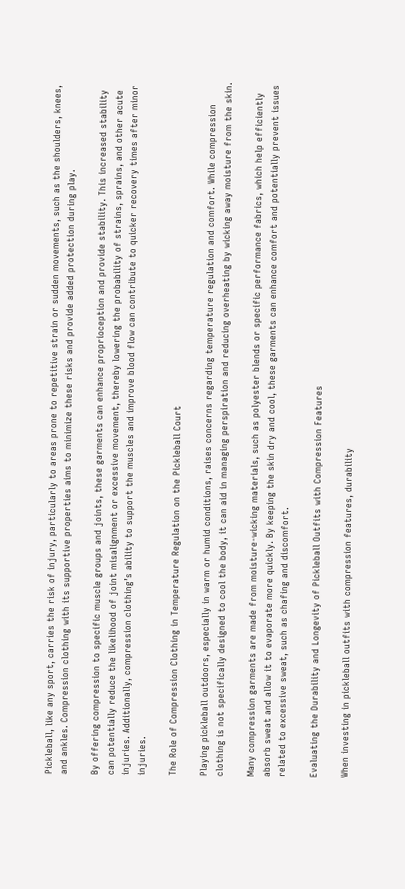Pickleball, like any sport, carries the risk of injury, particularly to areas prone to repetitive strain or sudden movements, such as the shoulders, knees, and ankles. Compression clothing with its supportive properties aims to minimize these risks and provide added protection during play.

By offering compression to specific muscle groups and joints, these garments can enhance proprioception and provide stability. This increased stability can potentially reduce the likelihood of joint misalignment or excessive movement, thereby lowering the probability of strains, sprains, and other acute injuries. Additionally, compression clothing’s ability to support the muscles and improve blood flow can contribute to quicker recovery times after minor injuries.

The Role of Compression Clothing in Temperature Regulation on the Pickleball Court

Playing pickleball outdoors, especially in warm or humid conditions, raises concerns regarding temperature regulation and comfort. While compression clothing is not specifically designed to cool the body, it can aid in managing perspiration and reducing overheating by wicking away moisture from the skin.

Many compression garments are made from moisture-wicking materials, such as polyester blends or specific performance fabrics, which help efficiently absorb sweat and allow it to evaporate more quickly. By keeping the skin dry and cool, these garments can enhance comfort and potentially prevent issues related to excessive sweat, such as chafing and discomfort.

Evaluating the Durability and Longevity of Pickleball Outfits with Compression Features

When investing in pickleball outfits with compression features, durability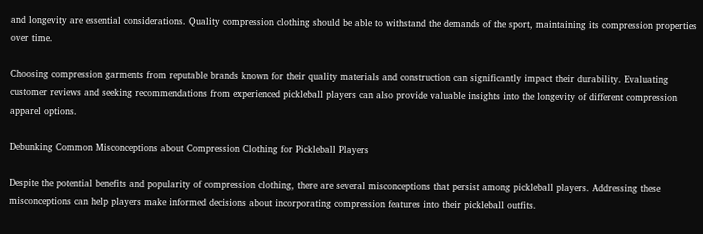and longevity are essential considerations. Quality compression clothing should be able to withstand the demands of the sport, maintaining its compression properties over time.

Choosing compression garments from reputable brands known for their quality materials and construction can significantly impact their durability. Evaluating customer reviews and seeking recommendations from experienced pickleball players can also provide valuable insights into the longevity of different compression apparel options.

Debunking Common Misconceptions about Compression Clothing for Pickleball Players

Despite the potential benefits and popularity of compression clothing, there are several misconceptions that persist among pickleball players. Addressing these misconceptions can help players make informed decisions about incorporating compression features into their pickleball outfits.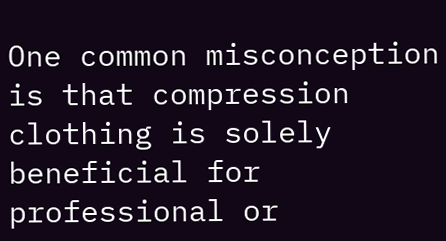One common misconception is that compression clothing is solely beneficial for professional or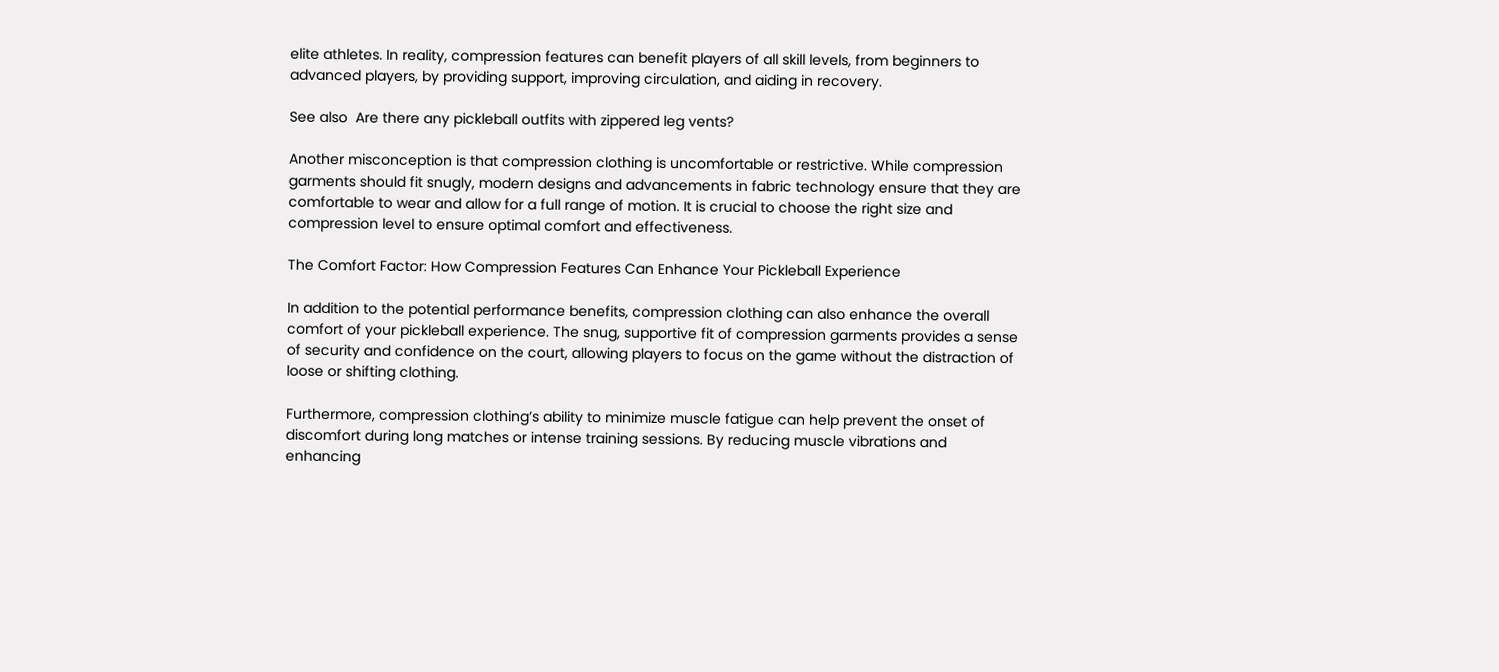elite athletes. In reality, compression features can benefit players of all skill levels, from beginners to advanced players, by providing support, improving circulation, and aiding in recovery.

See also  Are there any pickleball outfits with zippered leg vents?

Another misconception is that compression clothing is uncomfortable or restrictive. While compression garments should fit snugly, modern designs and advancements in fabric technology ensure that they are comfortable to wear and allow for a full range of motion. It is crucial to choose the right size and compression level to ensure optimal comfort and effectiveness.

The Comfort Factor: How Compression Features Can Enhance Your Pickleball Experience

In addition to the potential performance benefits, compression clothing can also enhance the overall comfort of your pickleball experience. The snug, supportive fit of compression garments provides a sense of security and confidence on the court, allowing players to focus on the game without the distraction of loose or shifting clothing.

Furthermore, compression clothing’s ability to minimize muscle fatigue can help prevent the onset of discomfort during long matches or intense training sessions. By reducing muscle vibrations and enhancing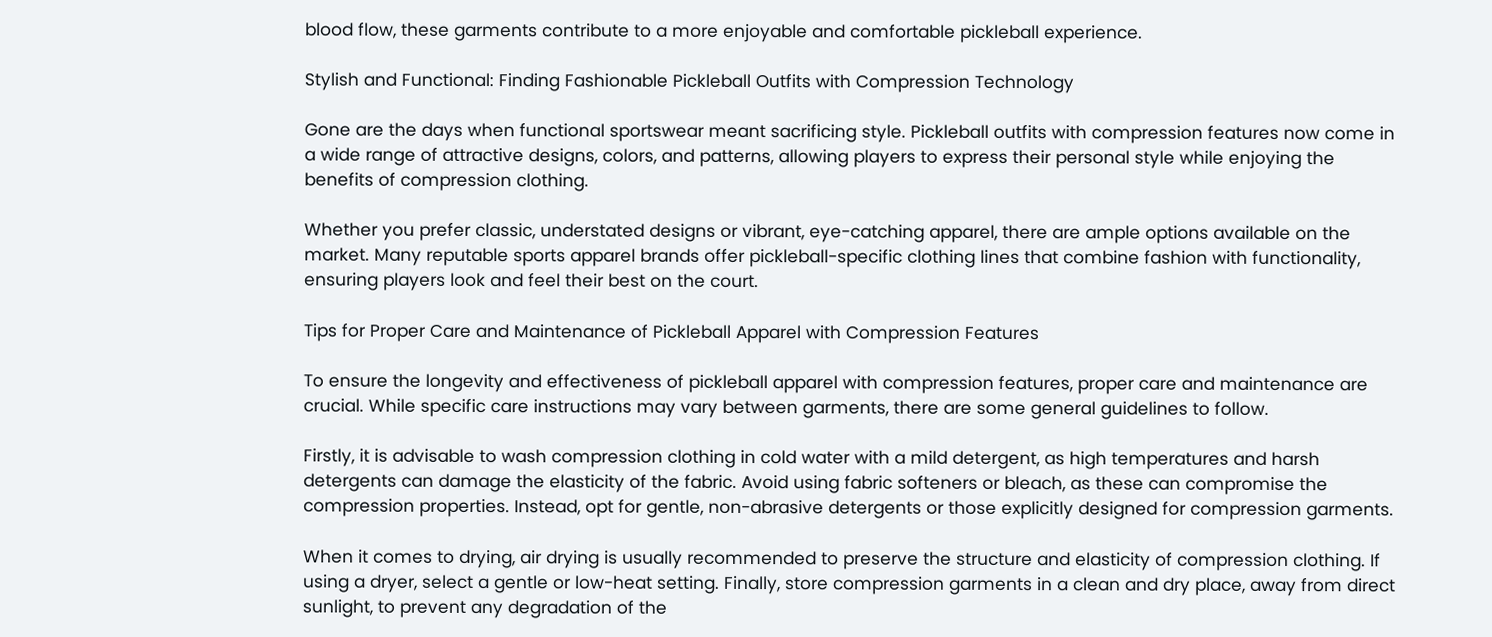blood flow, these garments contribute to a more enjoyable and comfortable pickleball experience.

Stylish and Functional: Finding Fashionable Pickleball Outfits with Compression Technology

Gone are the days when functional sportswear meant sacrificing style. Pickleball outfits with compression features now come in a wide range of attractive designs, colors, and patterns, allowing players to express their personal style while enjoying the benefits of compression clothing.

Whether you prefer classic, understated designs or vibrant, eye-catching apparel, there are ample options available on the market. Many reputable sports apparel brands offer pickleball-specific clothing lines that combine fashion with functionality, ensuring players look and feel their best on the court.

Tips for Proper Care and Maintenance of Pickleball Apparel with Compression Features

To ensure the longevity and effectiveness of pickleball apparel with compression features, proper care and maintenance are crucial. While specific care instructions may vary between garments, there are some general guidelines to follow.

Firstly, it is advisable to wash compression clothing in cold water with a mild detergent, as high temperatures and harsh detergents can damage the elasticity of the fabric. Avoid using fabric softeners or bleach, as these can compromise the compression properties. Instead, opt for gentle, non-abrasive detergents or those explicitly designed for compression garments.

When it comes to drying, air drying is usually recommended to preserve the structure and elasticity of compression clothing. If using a dryer, select a gentle or low-heat setting. Finally, store compression garments in a clean and dry place, away from direct sunlight, to prevent any degradation of the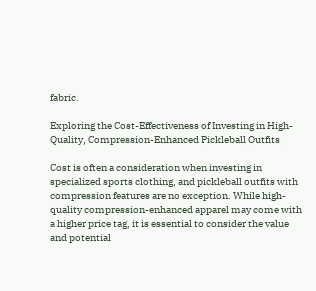fabric.

Exploring the Cost-Effectiveness of Investing in High-Quality, Compression-Enhanced Pickleball Outfits

Cost is often a consideration when investing in specialized sports clothing, and pickleball outfits with compression features are no exception. While high-quality compression-enhanced apparel may come with a higher price tag, it is essential to consider the value and potential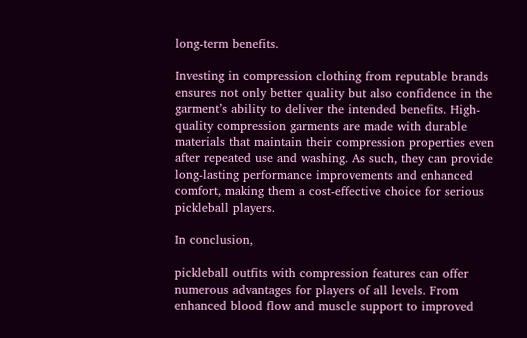long-term benefits.

Investing in compression clothing from reputable brands ensures not only better quality but also confidence in the garment’s ability to deliver the intended benefits. High-quality compression garments are made with durable materials that maintain their compression properties even after repeated use and washing. As such, they can provide long-lasting performance improvements and enhanced comfort, making them a cost-effective choice for serious pickleball players.

In conclusion,

pickleball outfits with compression features can offer numerous advantages for players of all levels. From enhanced blood flow and muscle support to improved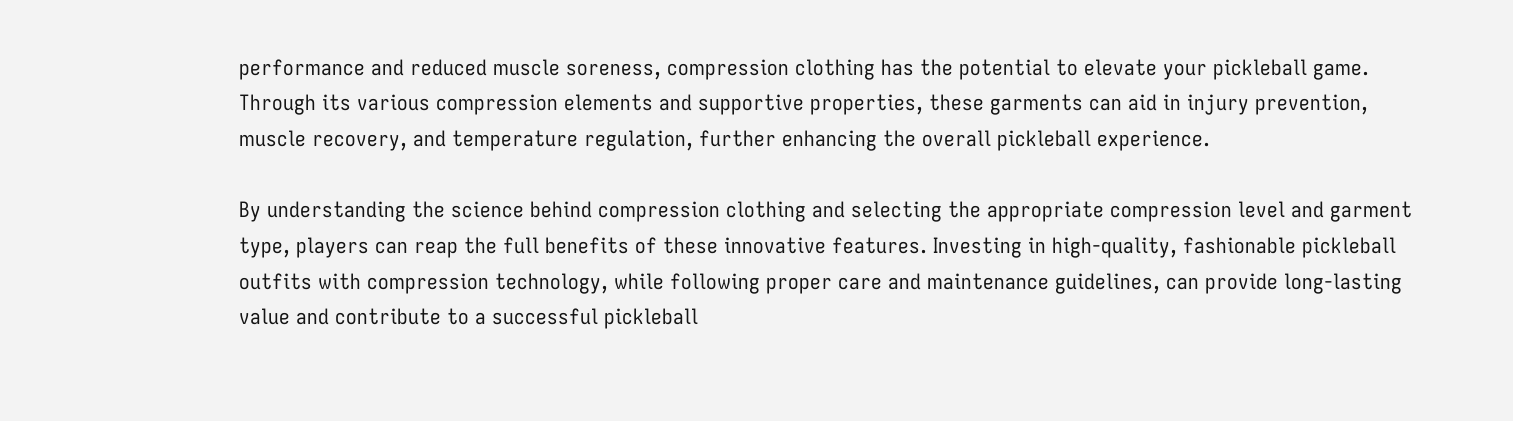performance and reduced muscle soreness, compression clothing has the potential to elevate your pickleball game. Through its various compression elements and supportive properties, these garments can aid in injury prevention, muscle recovery, and temperature regulation, further enhancing the overall pickleball experience.

By understanding the science behind compression clothing and selecting the appropriate compression level and garment type, players can reap the full benefits of these innovative features. Investing in high-quality, fashionable pickleball outfits with compression technology, while following proper care and maintenance guidelines, can provide long-lasting value and contribute to a successful pickleball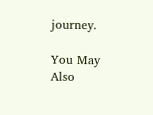journey.

You May Also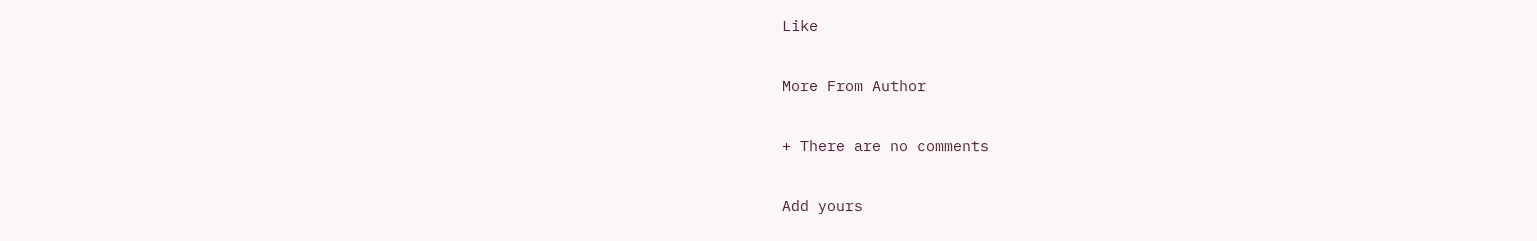Like

More From Author

+ There are no comments

Add yours